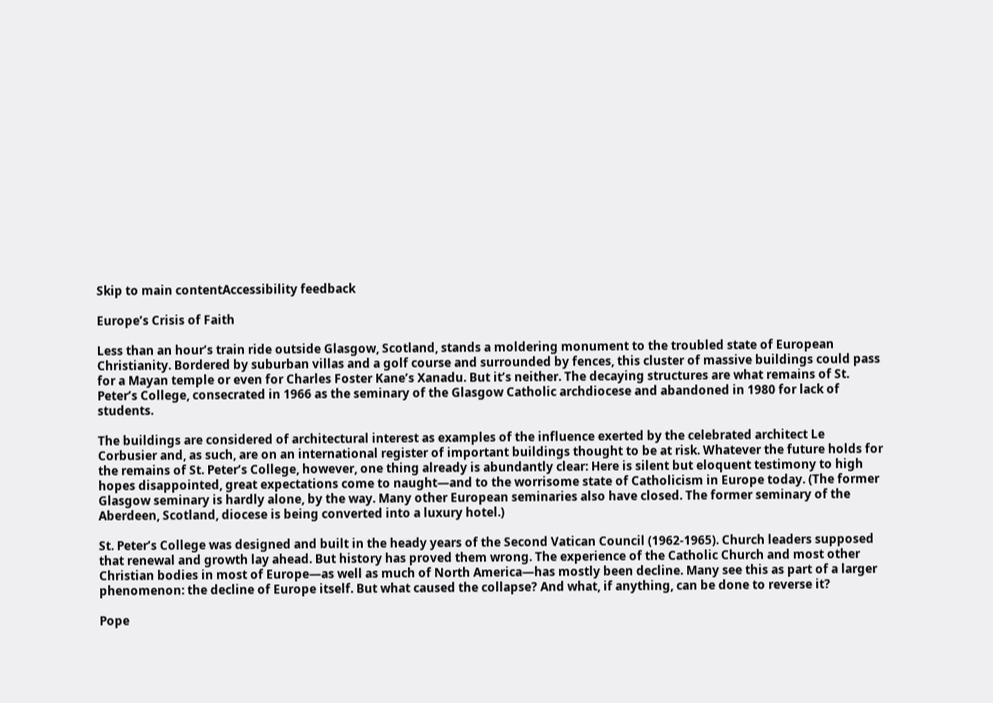Skip to main contentAccessibility feedback

Europe’s Crisis of Faith

Less than an hour’s train ride outside Glasgow, Scotland, stands a moldering monument to the troubled state of European Christianity. Bordered by suburban villas and a golf course and surrounded by fences, this cluster of massive buildings could pass for a Mayan temple or even for Charles Foster Kane’s Xanadu. But it’s neither. The decaying structures are what remains of St. Peter’s College, consecrated in 1966 as the seminary of the Glasgow Catholic archdiocese and abandoned in 1980 for lack of students.

The buildings are considered of architectural interest as examples of the influence exerted by the celebrated architect Le Corbusier and, as such, are on an international register of important buildings thought to be at risk. Whatever the future holds for the remains of St. Peter’s College, however, one thing already is abundantly clear: Here is silent but eloquent testimony to high hopes disappointed, great expectations come to naught—and to the worrisome state of Catholicism in Europe today. (The former Glasgow seminary is hardly alone, by the way. Many other European seminaries also have closed. The former seminary of the Aberdeen, Scotland, diocese is being converted into a luxury hotel.)

St. Peter’s College was designed and built in the heady years of the Second Vatican Council (1962-1965). Church leaders supposed that renewal and growth lay ahead. But history has proved them wrong. The experience of the Catholic Church and most other Christian bodies in most of Europe—as well as much of North America—has mostly been decline. Many see this as part of a larger phenomenon: the decline of Europe itself. But what caused the collapse? And what, if anything, can be done to reverse it?

Pope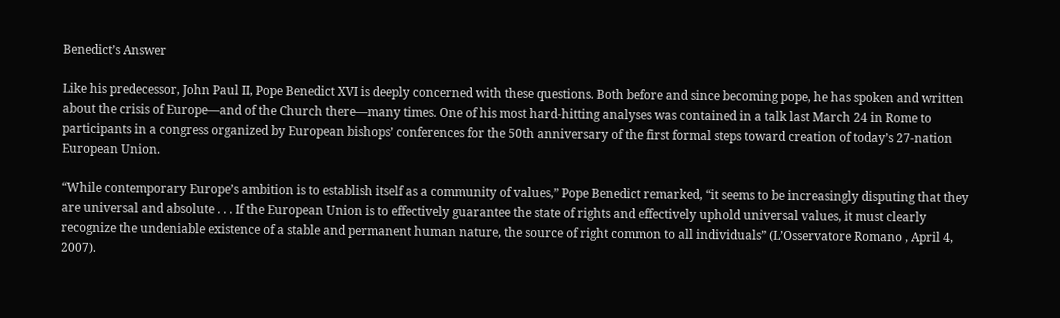Benedict’s Answer

Like his predecessor, John Paul II, Pope Benedict XVI is deeply concerned with these questions. Both before and since becoming pope, he has spoken and written about the crisis of Europe—and of the Church there—many times. One of his most hard-hitting analyses was contained in a talk last March 24 in Rome to participants in a congress organized by European bishops’ conferences for the 50th anniversary of the first formal steps toward creation of today’s 27-nation European Union.

“While contemporary Europe’s ambition is to establish itself as a community of values,” Pope Benedict remarked, “it seems to be increasingly disputing that they are universal and absolute . . . If the European Union is to effectively guarantee the state of rights and effectively uphold universal values, it must clearly recognize the undeniable existence of a stable and permanent human nature, the source of right common to all individuals” (L’Osservatore Romano , April 4, 2007).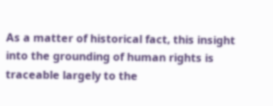As a matter of historical fact, this insight into the grounding of human rights is traceable largely to the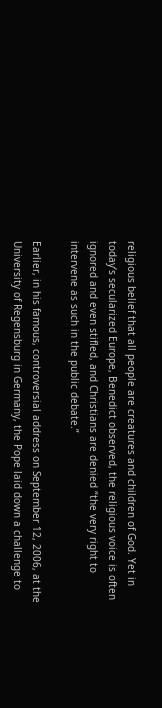religious belief that all people are creatures and children of God. Yet in today’s secularized Europe, Benedict observed, the religious voice is often ignored and even stifled, and Christians are denied “the very right to intervene as such in the public debate.”

Earlier, in his famous, controversial address on September 12, 2006, at the University of Regensburg in Germany, the Pope laid down a challenge to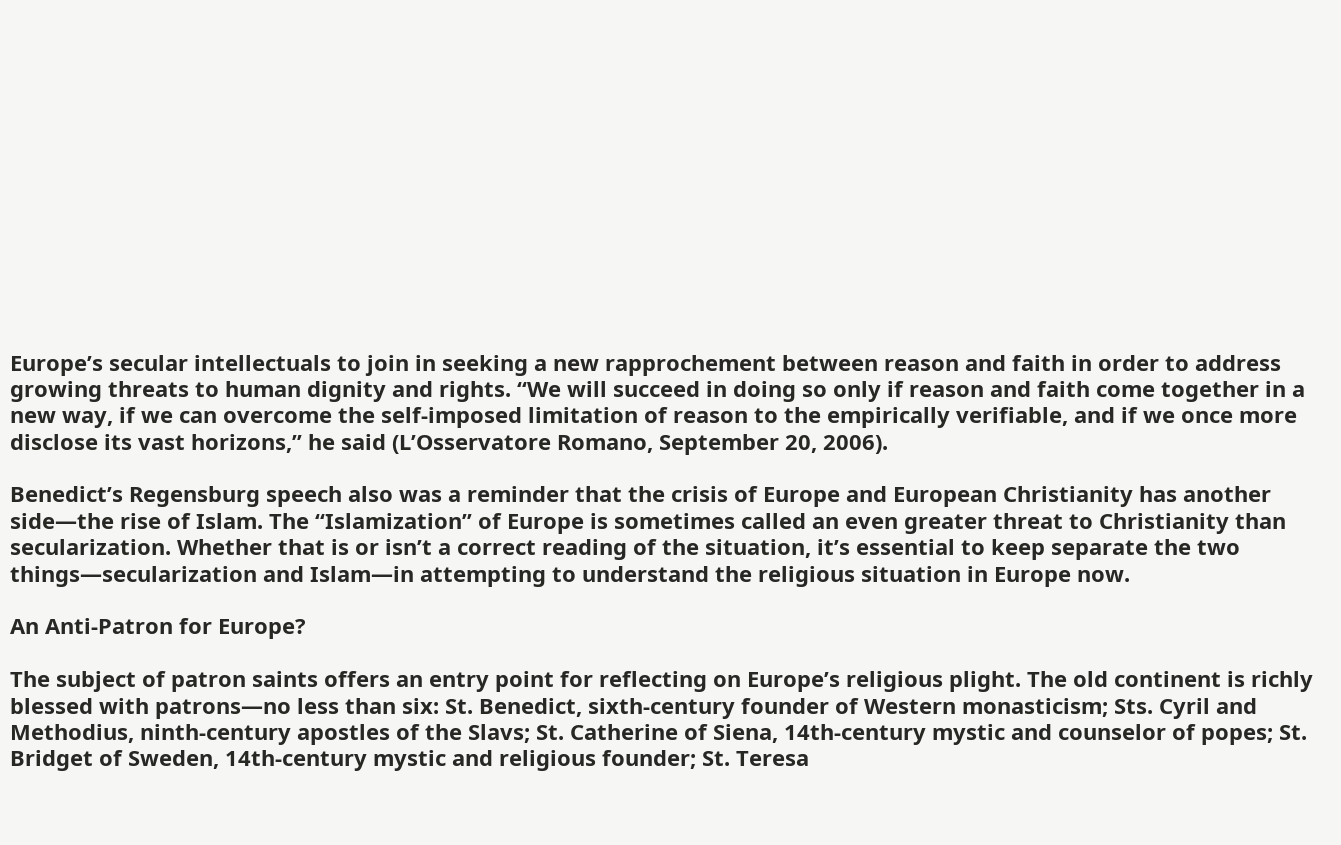Europe’s secular intellectuals to join in seeking a new rapprochement between reason and faith in order to address growing threats to human dignity and rights. “We will succeed in doing so only if reason and faith come together in a new way, if we can overcome the self-imposed limitation of reason to the empirically verifiable, and if we once more disclose its vast horizons,” he said (L’Osservatore Romano, September 20, 2006).

Benedict’s Regensburg speech also was a reminder that the crisis of Europe and European Christianity has another side—the rise of Islam. The “Islamization” of Europe is sometimes called an even greater threat to Christianity than secularization. Whether that is or isn’t a correct reading of the situation, it’s essential to keep separate the two things—secularization and Islam—in attempting to understand the religious situation in Europe now.

An Anti-Patron for Europe?

The subject of patron saints offers an entry point for reflecting on Europe’s religious plight. The old continent is richly blessed with patrons—no less than six: St. Benedict, sixth-century founder of Western monasticism; Sts. Cyril and Methodius, ninth-century apostles of the Slavs; St. Catherine of Siena, 14th-century mystic and counselor of popes; St. Bridget of Sweden, 14th-century mystic and religious founder; St. Teresa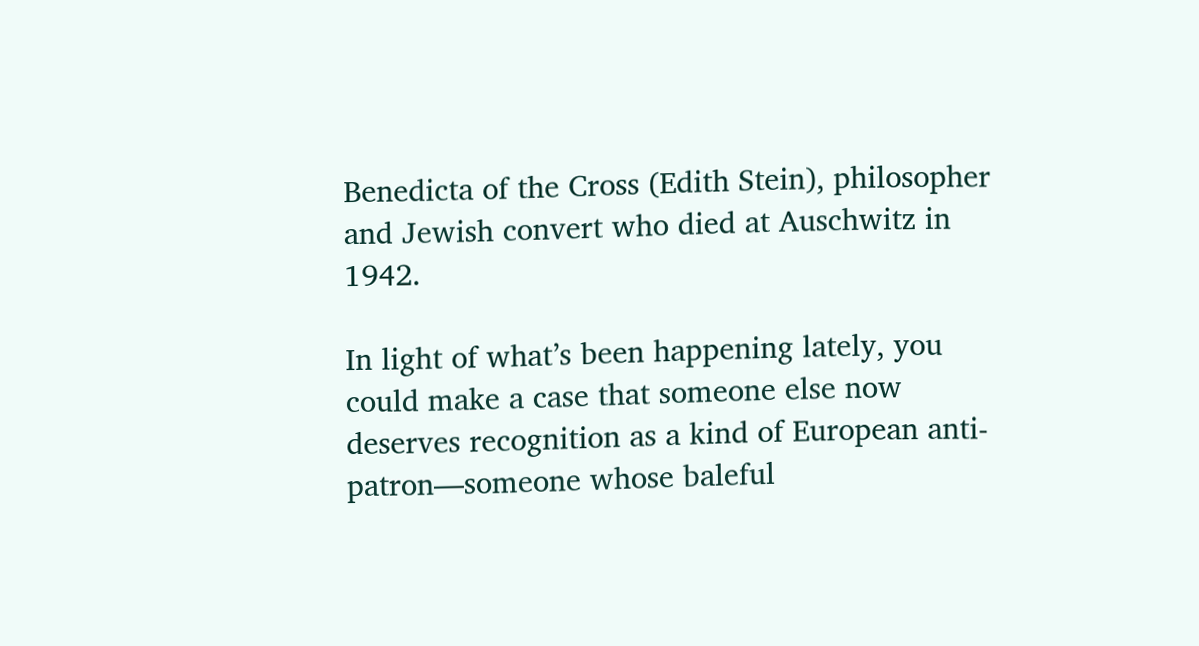Benedicta of the Cross (Edith Stein), philosopher and Jewish convert who died at Auschwitz in 1942.

In light of what’s been happening lately, you could make a case that someone else now deserves recognition as a kind of European anti-patron—someone whose baleful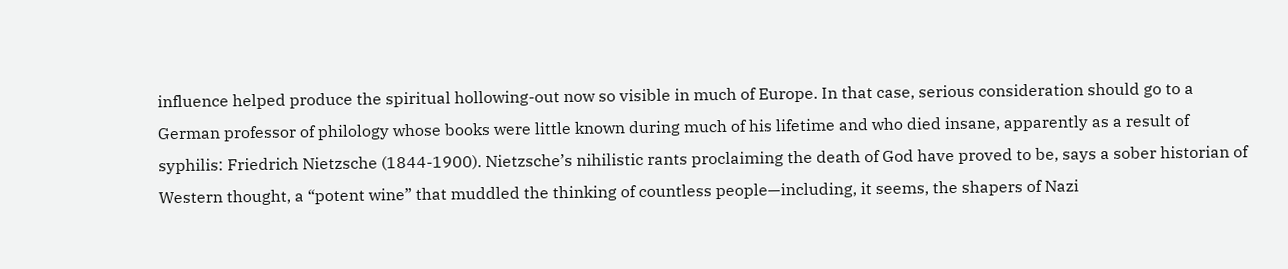influence helped produce the spiritual hollowing-out now so visible in much of Europe. In that case, serious consideration should go to a German professor of philology whose books were little known during much of his lifetime and who died insane, apparently as a result of syphilis: Friedrich Nietzsche (1844-1900). Nietzsche’s nihilistic rants proclaiming the death of God have proved to be, says a sober historian of Western thought, a “potent wine” that muddled the thinking of countless people—including, it seems, the shapers of Nazi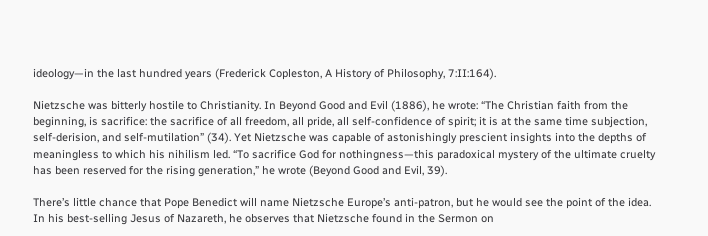ideology—in the last hundred years (Frederick Copleston, A History of Philosophy, 7:II:164).

Nietzsche was bitterly hostile to Christianity. In Beyond Good and Evil (1886), he wrote: “The Christian faith from the beginning, is sacrifice: the sacrifice of all freedom, all pride, all self-confidence of spirit; it is at the same time subjection, self-derision, and self-mutilation” (34). Yet Nietzsche was capable of astonishingly prescient insights into the depths of meaningless to which his nihilism led. “To sacrifice God for nothingness—this paradoxical mystery of the ultimate cruelty has been reserved for the rising generation,” he wrote (Beyond Good and Evil, 39).

There’s little chance that Pope Benedict will name Nietzsche Europe’s anti-patron, but he would see the point of the idea. In his best-selling Jesus of Nazareth, he observes that Nietzsche found in the Sermon on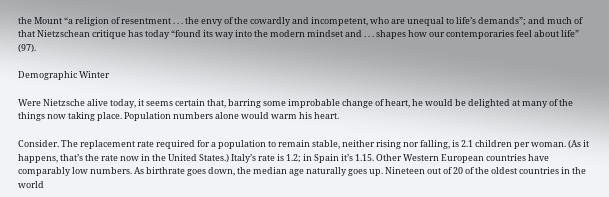the Mount “a religion of resentment . . . the envy of the cowardly and incompetent, who are unequal to life’s demands”; and much of that Nietzschean critique has today “found its way into the modern mindset and . . . shapes how our contemporaries feel about life” (97).

Demographic Winter

Were Nietzsche alive today, it seems certain that, barring some improbable change of heart, he would be delighted at many of the things now taking place. Population numbers alone would warm his heart.

Consider. The replacement rate required for a population to remain stable, neither rising nor falling, is 2.1 children per woman. (As it happens, that’s the rate now in the United States.) Italy’s rate is 1.2; in Spain it’s 1.15. Other Western European countries have comparably low numbers. As birthrate goes down, the median age naturally goes up. Nineteen out of 20 of the oldest countries in the world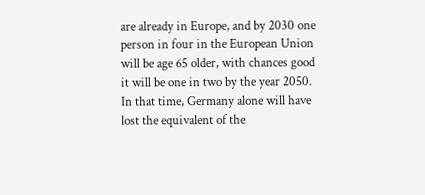are already in Europe, and by 2030 one person in four in the European Union will be age 65 older, with chances good it will be one in two by the year 2050. In that time, Germany alone will have lost the equivalent of the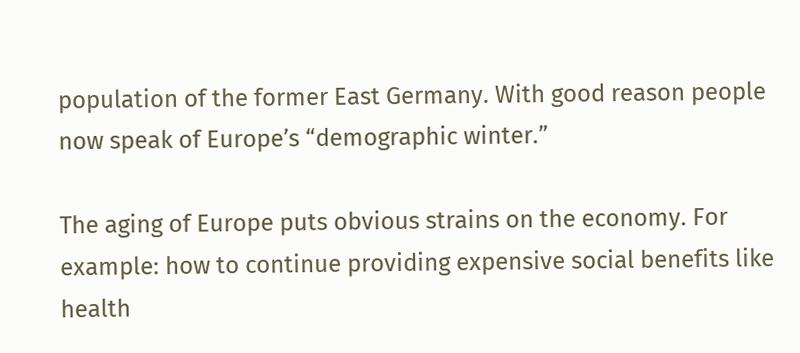population of the former East Germany. With good reason people now speak of Europe’s “demographic winter.”

The aging of Europe puts obvious strains on the economy. For example: how to continue providing expensive social benefits like health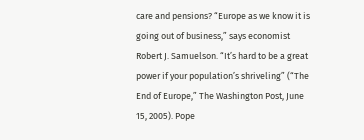care and pensions? “Europe as we know it is going out of business,” says economist Robert J. Samuelson. “It’s hard to be a great power if your population’s shriveling” (“The End of Europe,” The Washington Post, June 15, 2005). Pope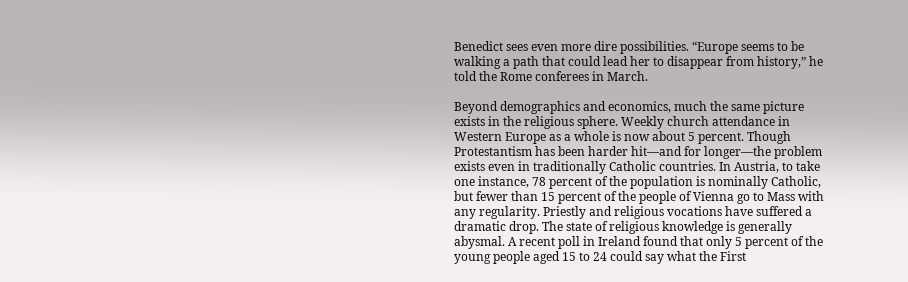Benedict sees even more dire possibilities. “Europe seems to be walking a path that could lead her to disappear from history,” he told the Rome conferees in March.

Beyond demographics and economics, much the same picture exists in the religious sphere. Weekly church attendance in Western Europe as a whole is now about 5 percent. Though Protestantism has been harder hit—and for longer—the problem exists even in traditionally Catholic countries. In Austria, to take one instance, 78 percent of the population is nominally Catholic, but fewer than 15 percent of the people of Vienna go to Mass with any regularity. Priestly and religious vocations have suffered a dramatic drop. The state of religious knowledge is generally abysmal. A recent poll in Ireland found that only 5 percent of the young people aged 15 to 24 could say what the First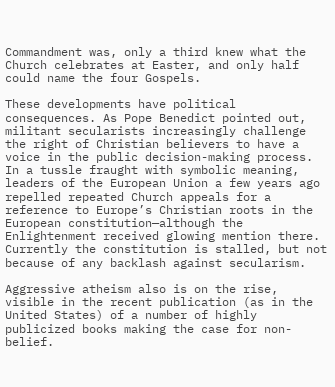Commandment was, only a third knew what the Church celebrates at Easter, and only half could name the four Gospels.

These developments have political consequences. As Pope Benedict pointed out, militant secularists increasingly challenge the right of Christian believers to have a voice in the public decision-making process. In a tussle fraught with symbolic meaning, leaders of the European Union a few years ago repelled repeated Church appeals for a reference to Europe’s Christian roots in the European constitution—although the Enlightenment received glowing mention there. Currently the constitution is stalled, but not because of any backlash against secularism.

Aggressive atheism also is on the rise, visible in the recent publication (as in the United States) of a number of highly publicized books making the case for non-belief.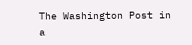The Washington Post in a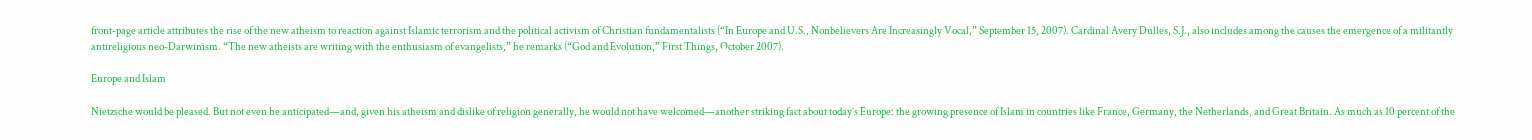front-page article attributes the rise of the new atheism to reaction against Islamic terrorism and the political activism of Christian fundamentalists (“In Europe and U.S., Nonbelievers Are Increasingly Vocal,” September 15, 2007). Cardinal Avery Dulles, S.J., also includes among the causes the emergence of a militantly antireligious neo-Darwinism. “The new atheists are writing with the enthusiasm of evangelists,” he remarks (“God and Evolution,” First Things, October 2007).

Europe and Islam

Nietzsche would be pleased. But not even he anticipated—and, given his atheism and dislike of religion generally, he would not have welcomed—another striking fact about today’s Europe: the growing presence of Islam in countries like France, Germany, the Netherlands, and Great Britain. As much as 10 percent of the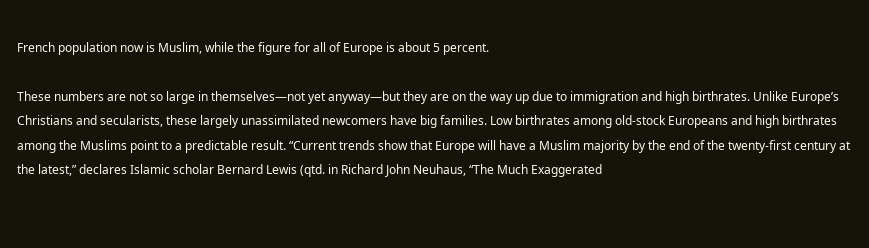French population now is Muslim, while the figure for all of Europe is about 5 percent.

These numbers are not so large in themselves—not yet anyway—but they are on the way up due to immigration and high birthrates. Unlike Europe’s Christians and secularists, these largely unassimilated newcomers have big families. Low birthrates among old-stock Europeans and high birthrates among the Muslims point to a predictable result. “Current trends show that Europe will have a Muslim majority by the end of the twenty-first century at the latest,” declares Islamic scholar Bernard Lewis (qtd. in Richard John Neuhaus, “The Much Exaggerated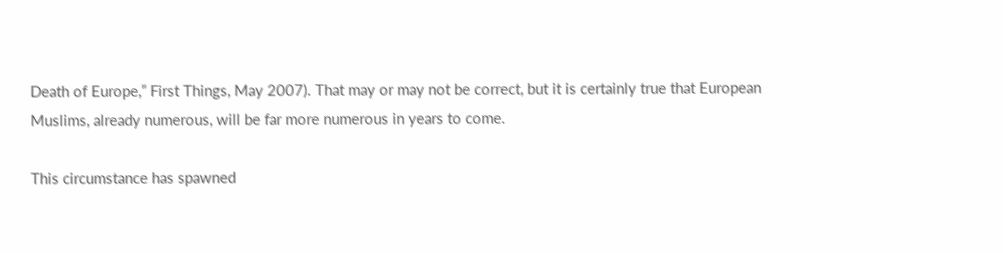Death of Europe,” First Things, May 2007). That may or may not be correct, but it is certainly true that European Muslims, already numerous, will be far more numerous in years to come.

This circumstance has spawned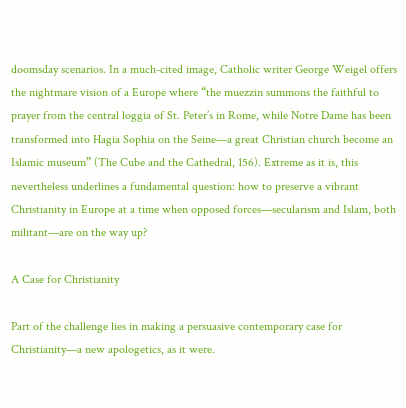doomsday scenarios. In a much-cited image, Catholic writer George Weigel offers the nightmare vision of a Europe where “the muezzin summons the faithful to prayer from the central loggia of St. Peter’s in Rome, while Notre Dame has been transformed into Hagia Sophia on the Seine—a great Christian church become an Islamic museum” (The Cube and the Cathedral, 156). Extreme as it is, this nevertheless underlines a fundamental question: how to preserve a vibrant Christianity in Europe at a time when opposed forces—secularism and Islam, both militant—are on the way up?

A Case for Christianity

Part of the challenge lies in making a persuasive contemporary case for Christianity—a new apologetics, as it were.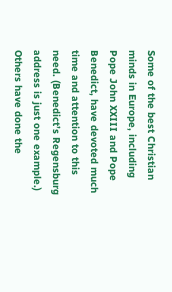Some of the best Christian minds in Europe, including Pope John XXIII and Pope Benedict, have devoted much time and attention to this need. (Benedict’s Regensburg address is just one example.) Others have done the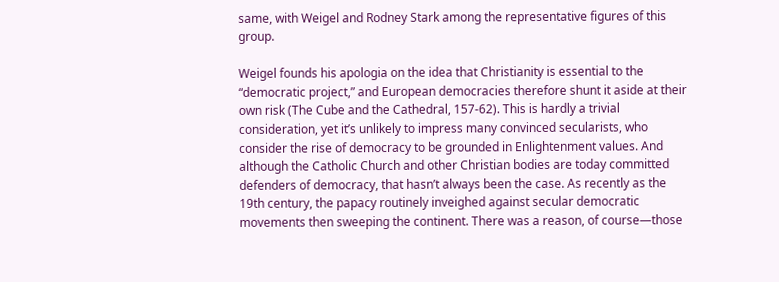same, with Weigel and Rodney Stark among the representative figures of this group.

Weigel founds his apologia on the idea that Christianity is essential to the “democratic project,” and European democracies therefore shunt it aside at their own risk (The Cube and the Cathedral, 157-62). This is hardly a trivial consideration, yet it’s unlikely to impress many convinced secularists, who consider the rise of democracy to be grounded in Enlightenment values. And although the Catholic Church and other Christian bodies are today committed defenders of democracy, that hasn’t always been the case. As recently as the 19th century, the papacy routinely inveighed against secular democratic movements then sweeping the continent. There was a reason, of course—those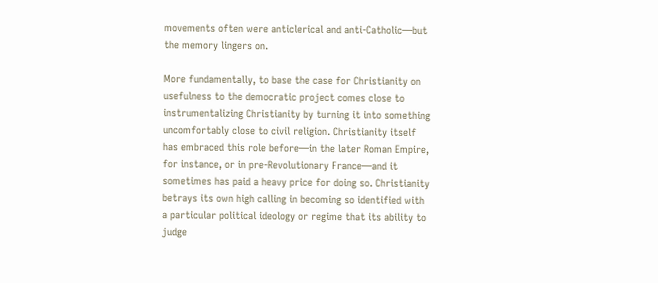movements often were anticlerical and anti-Catholic—but the memory lingers on.

More fundamentally, to base the case for Christianity on usefulness to the democratic project comes close to instrumentalizing Christianity by turning it into something uncomfortably close to civil religion. Christianity itself has embraced this role before—in the later Roman Empire, for instance, or in pre-Revolutionary France—and it sometimes has paid a heavy price for doing so. Christianity betrays its own high calling in becoming so identified with a particular political ideology or regime that its ability to judge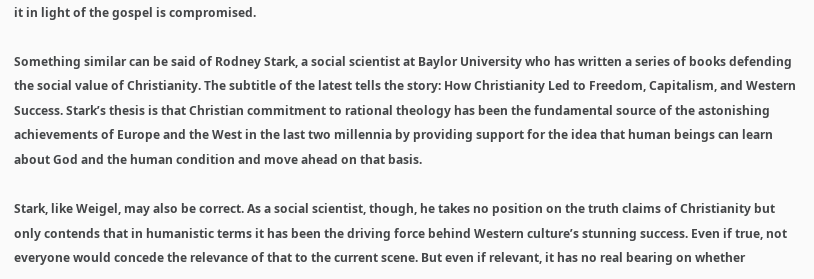it in light of the gospel is compromised.

Something similar can be said of Rodney Stark, a social scientist at Baylor University who has written a series of books defending the social value of Christianity. The subtitle of the latest tells the story: How Christianity Led to Freedom, Capitalism, and Western Success. Stark’s thesis is that Christian commitment to rational theology has been the fundamental source of the astonishing achievements of Europe and the West in the last two millennia by providing support for the idea that human beings can learn about God and the human condition and move ahead on that basis.

Stark, like Weigel, may also be correct. As a social scientist, though, he takes no position on the truth claims of Christianity but only contends that in humanistic terms it has been the driving force behind Western culture’s stunning success. Even if true, not everyone would concede the relevance of that to the current scene. But even if relevant, it has no real bearing on whether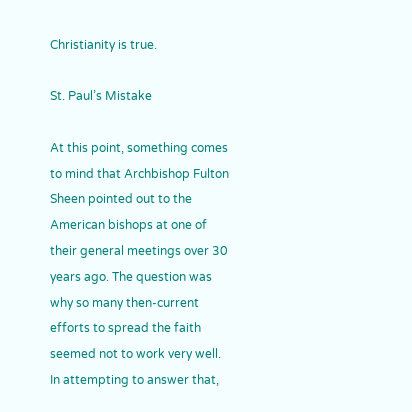Christianity is true.

St. Paul’s Mistake

At this point, something comes to mind that Archbishop Fulton Sheen pointed out to the American bishops at one of their general meetings over 30 years ago. The question was why so many then-current efforts to spread the faith seemed not to work very well. In attempting to answer that,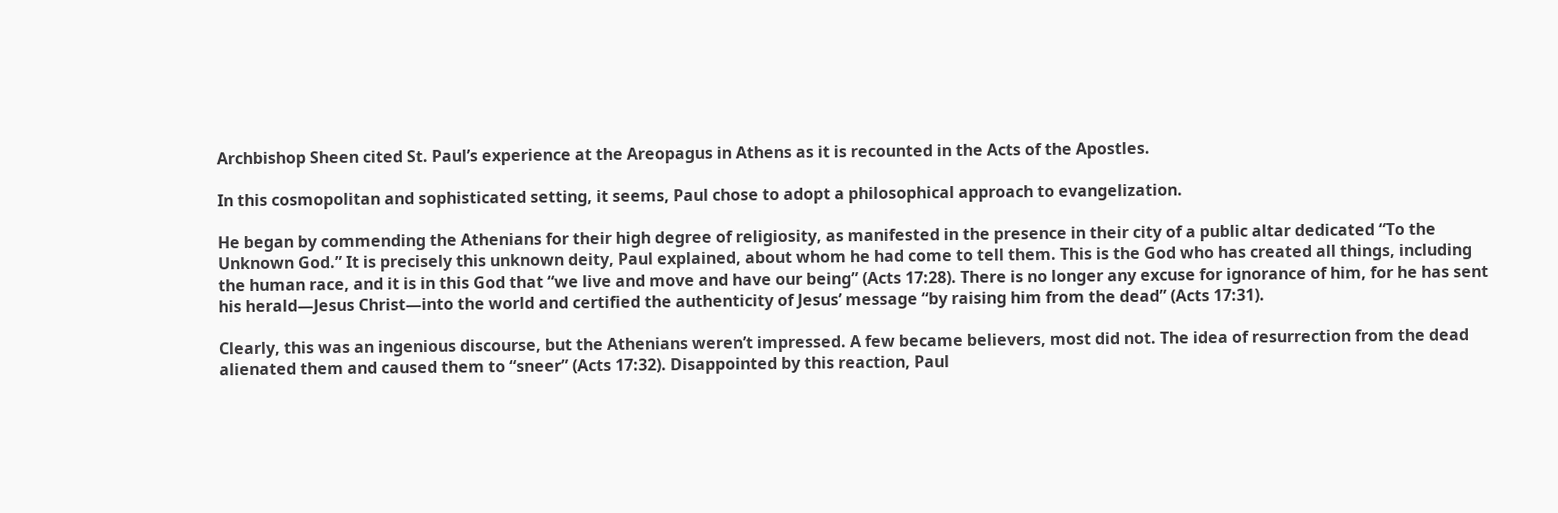Archbishop Sheen cited St. Paul’s experience at the Areopagus in Athens as it is recounted in the Acts of the Apostles.

In this cosmopolitan and sophisticated setting, it seems, Paul chose to adopt a philosophical approach to evangelization.

He began by commending the Athenians for their high degree of religiosity, as manifested in the presence in their city of a public altar dedicated “To the Unknown God.” It is precisely this unknown deity, Paul explained, about whom he had come to tell them. This is the God who has created all things, including the human race, and it is in this God that “we live and move and have our being” (Acts 17:28). There is no longer any excuse for ignorance of him, for he has sent his herald—Jesus Christ—into the world and certified the authenticity of Jesus’ message “by raising him from the dead” (Acts 17:31).

Clearly, this was an ingenious discourse, but the Athenians weren’t impressed. A few became believers, most did not. The idea of resurrection from the dead alienated them and caused them to “sneer” (Acts 17:32). Disappointed by this reaction, Paul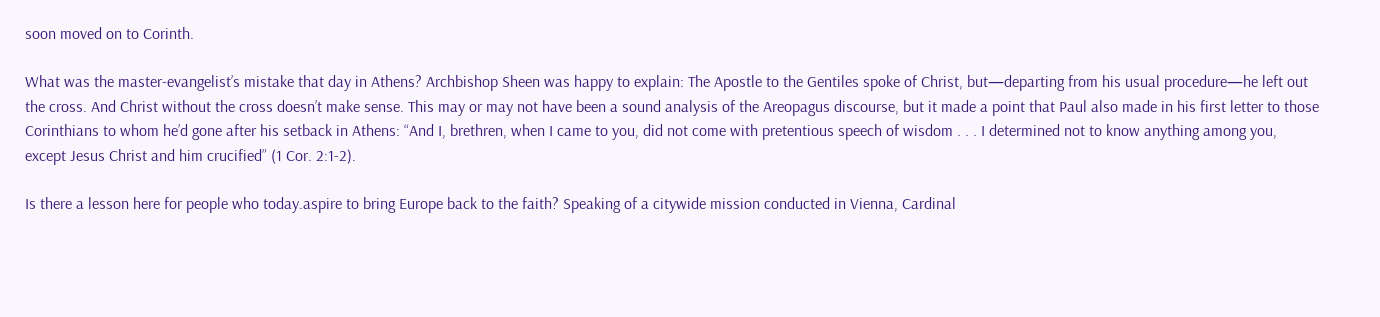soon moved on to Corinth.

What was the master-evangelist’s mistake that day in Athens? Archbishop Sheen was happy to explain: The Apostle to the Gentiles spoke of Christ, but—departing from his usual procedure—he left out the cross. And Christ without the cross doesn’t make sense. This may or may not have been a sound analysis of the Areopagus discourse, but it made a point that Paul also made in his first letter to those Corinthians to whom he’d gone after his setback in Athens: “And I, brethren, when I came to you, did not come with pretentious speech of wisdom . . . I determined not to know anything among you, except Jesus Christ and him crucified” (1 Cor. 2:1-2).

Is there a lesson here for people who today.aspire to bring Europe back to the faith? Speaking of a citywide mission conducted in Vienna, Cardinal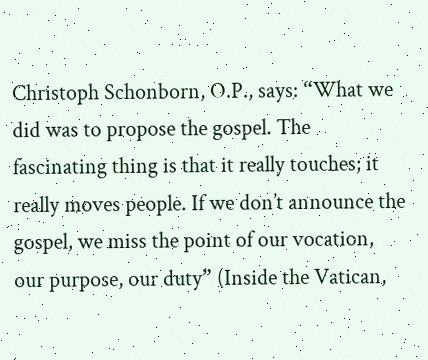Christoph Schonborn, O.P., says: “What we did was to propose the gospel. The fascinating thing is that it really touches; it really moves people. If we don’t announce the gospel, we miss the point of our vocation, our purpose, our duty” (Inside the Vatican,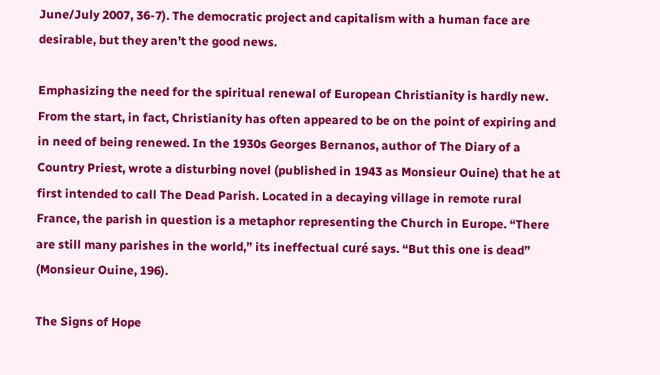June/July 2007, 36-7). The democratic project and capitalism with a human face are desirable, but they aren’t the good news.

Emphasizing the need for the spiritual renewal of European Christianity is hardly new. From the start, in fact, Christianity has often appeared to be on the point of expiring and in need of being renewed. In the 1930s Georges Bernanos, author of The Diary of a Country Priest, wrote a disturbing novel (published in 1943 as Monsieur Ouine) that he at first intended to call The Dead Parish. Located in a decaying village in remote rural France, the parish in question is a metaphor representing the Church in Europe. “There are still many parishes in the world,” its ineffectual curé says. “But this one is dead” (Monsieur Ouine, 196).

The Signs of Hope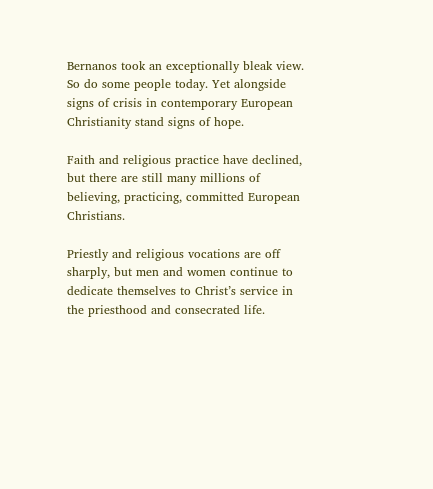Bernanos took an exceptionally bleak view. So do some people today. Yet alongside signs of crisis in contemporary European Christianity stand signs of hope.

Faith and religious practice have declined, but there are still many millions of believing, practicing, committed European Christians.

Priestly and religious vocations are off sharply, but men and women continue to dedicate themselves to Christ’s service in the priesthood and consecrated life.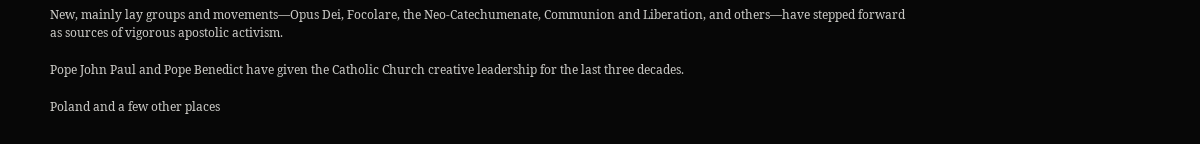New, mainly lay groups and movements—Opus Dei, Focolare, the Neo-Catechumenate, Communion and Liberation, and others—have stepped forward as sources of vigorous apostolic activism.

Pope John Paul and Pope Benedict have given the Catholic Church creative leadership for the last three decades.

Poland and a few other places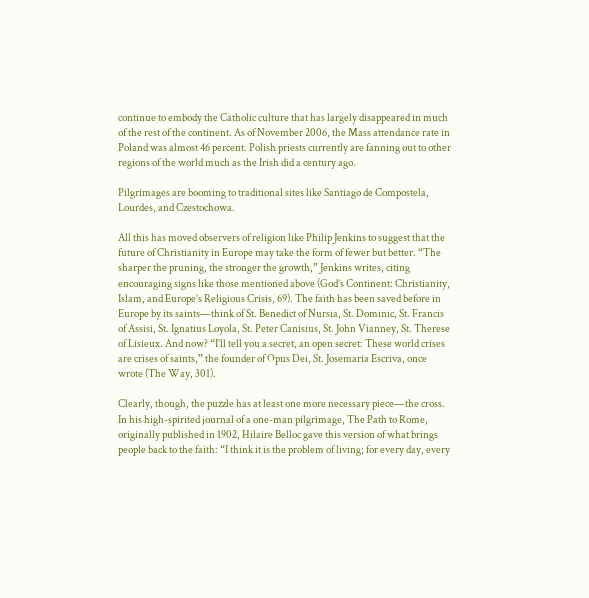continue to embody the Catholic culture that has largely disappeared in much of the rest of the continent. As of November 2006, the Mass attendance rate in Poland was almost 46 percent. Polish priests currently are fanning out to other regions of the world much as the Irish did a century ago.

Pilgrimages are booming to traditional sites like Santiago de Compostela, Lourdes, and Czestochowa.

All this has moved observers of religion like Philip Jenkins to suggest that the future of Christianity in Europe may take the form of fewer but better. “The sharper the pruning, the stronger the growth,” Jenkins writes, citing encouraging signs like those mentioned above (God’s Continent: Christianity, Islam, and Europe’s Religious Crisis, 69). The faith has been saved before in Europe by its saints—think of St. Benedict of Nursia, St. Dominic, St. Francis of Assisi, St. Ignatius Loyola, St. Peter Canisius, St. John Vianney, St. Therese of Lisieux. And now? “I’ll tell you a secret, an open secret: These world crises are crises of saints,” the founder of Opus Dei, St. Josemaria Escriva, once wrote (The Way, 301).

Clearly, though, the puzzle has at least one more necessary piece—the cross. In his high-spirited journal of a one-man pilgrimage, The Path to Rome, originally published in 1902, Hilaire Belloc gave this version of what brings people back to the faith: “I think it is the problem of living; for every day, every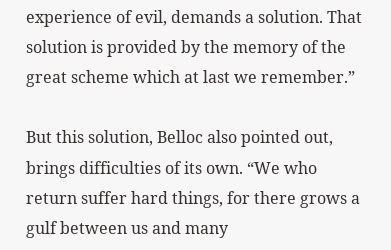experience of evil, demands a solution. That solution is provided by the memory of the great scheme which at last we remember.”

But this solution, Belloc also pointed out, brings difficulties of its own. “We who return suffer hard things, for there grows a gulf between us and many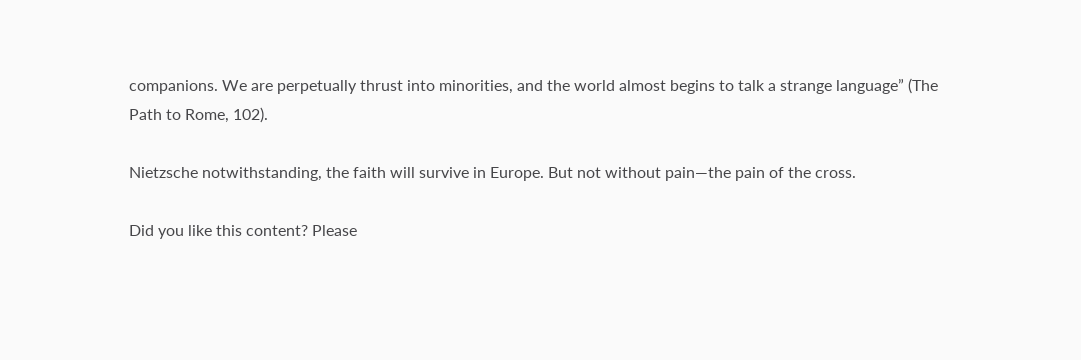companions. We are perpetually thrust into minorities, and the world almost begins to talk a strange language” (The Path to Rome, 102).

Nietzsche notwithstanding, the faith will survive in Europe. But not without pain—the pain of the cross.

Did you like this content? Please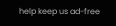help keep us ad-free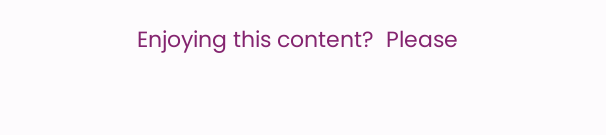Enjoying this content?  Please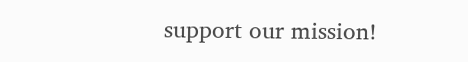support our mission!